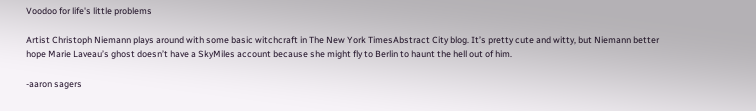Voodoo for life's little problems

Artist Christoph Niemann plays around with some basic witchcraft in The New York TimesAbstract City blog. It’s pretty cute and witty, but Niemann better hope Marie Laveau’s ghost doesn’t have a SkyMiles account because she might fly to Berlin to haunt the hell out of him.

-aaron sagers